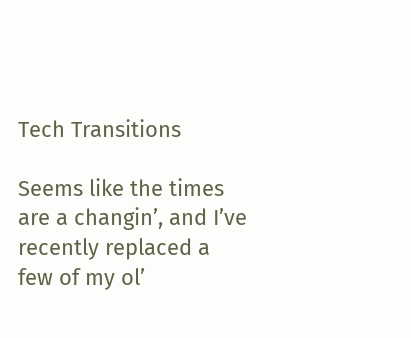Tech Transitions

Seems like the times are a changin’, and I’ve recently replaced a few of my ol’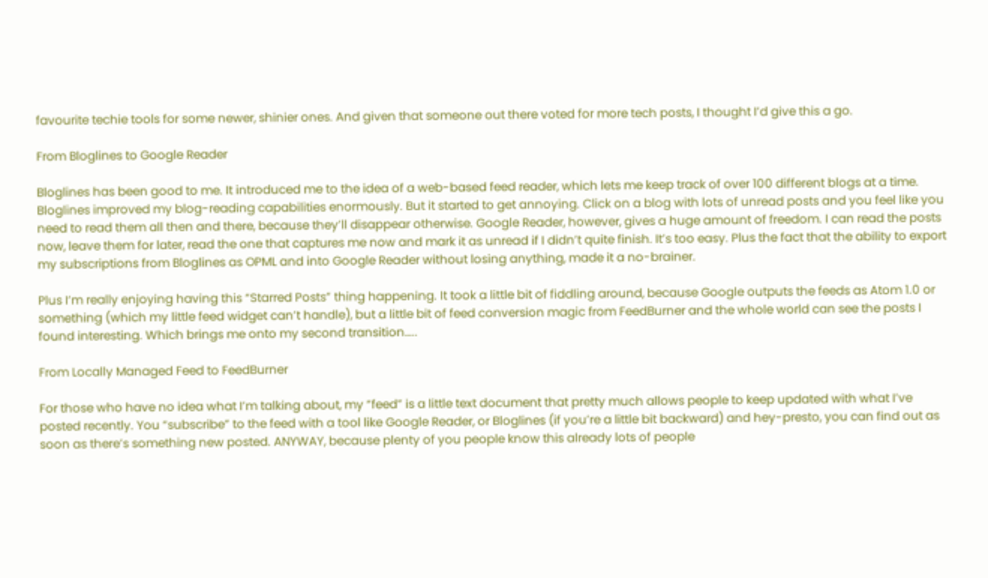favourite techie tools for some newer, shinier ones. And given that someone out there voted for more tech posts, I thought I’d give this a go.

From Bloglines to Google Reader

Bloglines has been good to me. It introduced me to the idea of a web-based feed reader, which lets me keep track of over 100 different blogs at a time. Bloglines improved my blog-reading capabilities enormously. But it started to get annoying. Click on a blog with lots of unread posts and you feel like you need to read them all then and there, because they’ll disappear otherwise. Google Reader, however, gives a huge amount of freedom. I can read the posts now, leave them for later, read the one that captures me now and mark it as unread if I didn’t quite finish. It’s too easy. Plus the fact that the ability to export my subscriptions from Bloglines as OPML and into Google Reader without losing anything, made it a no-brainer.

Plus I’m really enjoying having this “Starred Posts” thing happening. It took a little bit of fiddling around, because Google outputs the feeds as Atom 1.0 or something (which my little feed widget can’t handle), but a little bit of feed conversion magic from FeedBurner and the whole world can see the posts I found interesting. Which brings me onto my second transition…..

From Locally Managed Feed to FeedBurner

For those who have no idea what I’m talking about, my “feed” is a little text document that pretty much allows people to keep updated with what I’ve posted recently. You “subscribe” to the feed with a tool like Google Reader, or Bloglines (if you’re a little bit backward) and hey-presto, you can find out as soon as there’s something new posted. ANYWAY, because plenty of you people know this already lots of people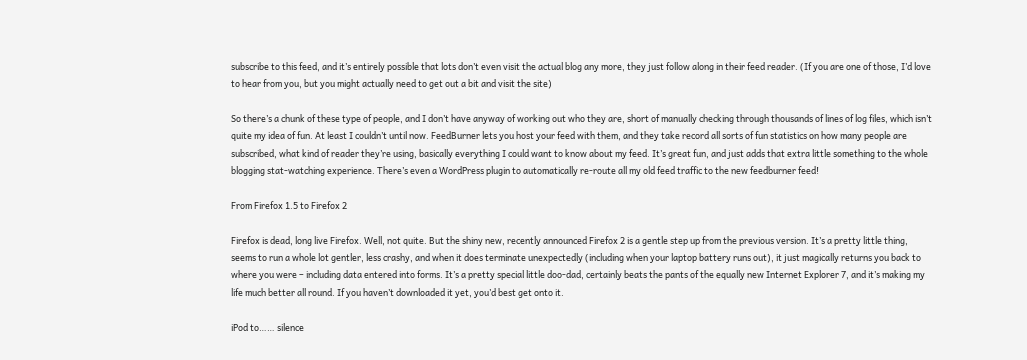subscribe to this feed, and it’s entirely possible that lots don’t even visit the actual blog any more, they just follow along in their feed reader. (If you are one of those, I’d love to hear from you, but you might actually need to get out a bit and visit the site)

So there’s a chunk of these type of people, and I don’t have anyway of working out who they are, short of manually checking through thousands of lines of log files, which isn’t quite my idea of fun. At least I couldn’t until now. FeedBurner lets you host your feed with them, and they take record all sorts of fun statistics on how many people are subscribed, what kind of reader they’re using, basically everything I could want to know about my feed. It’s great fun, and just adds that extra little something to the whole blogging stat-watching experience. There’s even a WordPress plugin to automatically re-route all my old feed traffic to the new feedburner feed!

From Firefox 1.5 to Firefox 2

Firefox is dead, long live Firefox. Well, not quite. But the shiny new, recently announced Firefox 2 is a gentle step up from the previous version. It’s a pretty little thing, seems to run a whole lot gentler, less crashy, and when it does terminate unexpectedly (including when your laptop battery runs out), it just magically returns you back to where you were – including data entered into forms. It’s a pretty special little doo-dad, certainly beats the pants of the equally new Internet Explorer 7, and it’s making my life much better all round. If you haven’t downloaded it yet, you’d best get onto it.

iPod to…… silence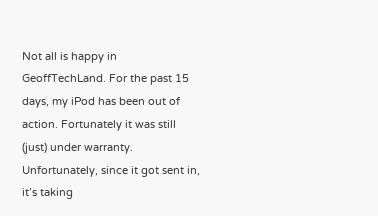Not all is happy in GeoffTechLand. For the past 15 days, my iPod has been out of action. Fortunately it was still (just) under warranty. Unfortunately, since it got sent in, it’s taking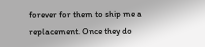forever for them to ship me a replacement. Once they do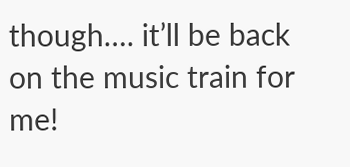though…. it’ll be back on the music train for me!